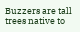Buzzers are tall trees native to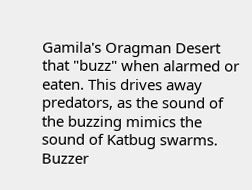Gamila's Oragman Desert that "buzz" when alarmed or eaten. This drives away predators, as the sound of the buzzing mimics the sound of Katbug swarms. Buzzer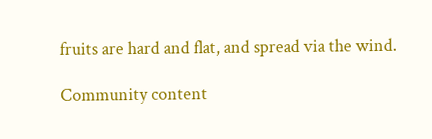fruits are hard and flat, and spread via the wind.

Community content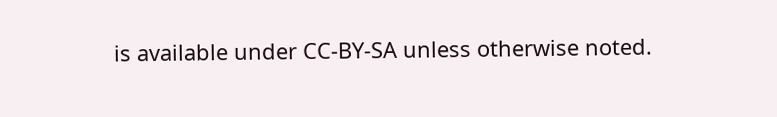is available under CC-BY-SA unless otherwise noted.